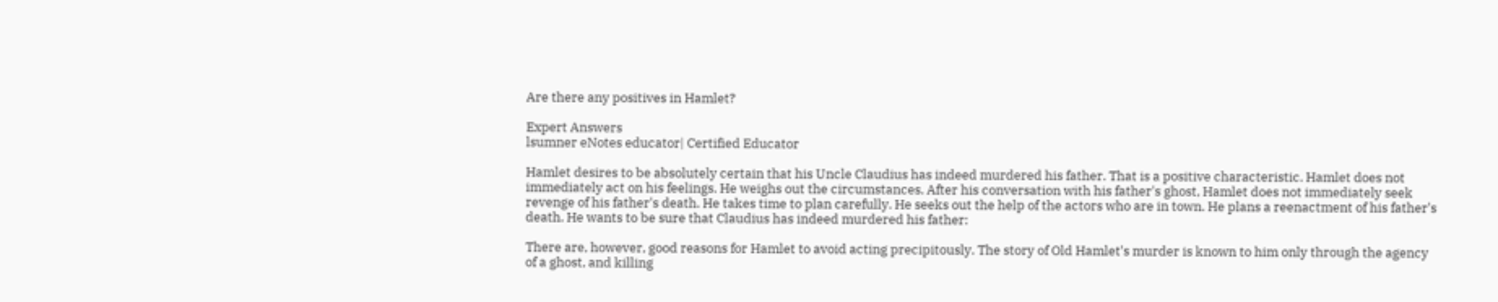Are there any positives in Hamlet?

Expert Answers
lsumner eNotes educator| Certified Educator

Hamlet desires to be absolutely certain that his Uncle Claudius has indeed murdered his father. That is a positive characteristic. Hamlet does not immediately act on his feelings. He weighs out the circumstances. After his conversation with his father's ghost, Hamlet does not immediately seek revenge of his father's death. He takes time to plan carefully. He seeks out the help of the actors who are in town. He plans a reenactment of his father's death. He wants to be sure that Claudius has indeed murdered his father:

There are, however, good reasons for Hamlet to avoid acting precipitously. The story of Old Hamlet's murder is known to him only through the agency of a ghost, and killing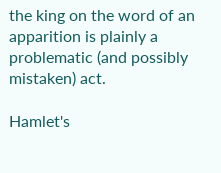the king on the word of an apparition is plainly a problematic (and possibly mistaken) act.

Hamlet's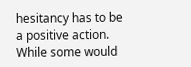hesitancy has to be a positive action. While some would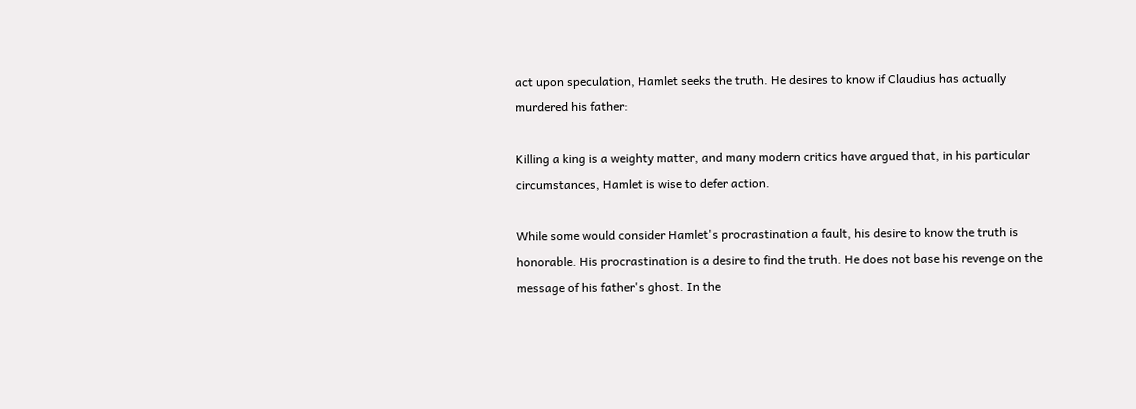act upon speculation, Hamlet seeks the truth. He desires to know if Claudius has actually murdered his father:

Killing a king is a weighty matter, and many modern critics have argued that, in his particular circumstances, Hamlet is wise to defer action.

While some would consider Hamlet's procrastination a fault, his desire to know the truth is honorable. His procrastination is a desire to find the truth. He does not base his revenge on the message of his father's ghost. In the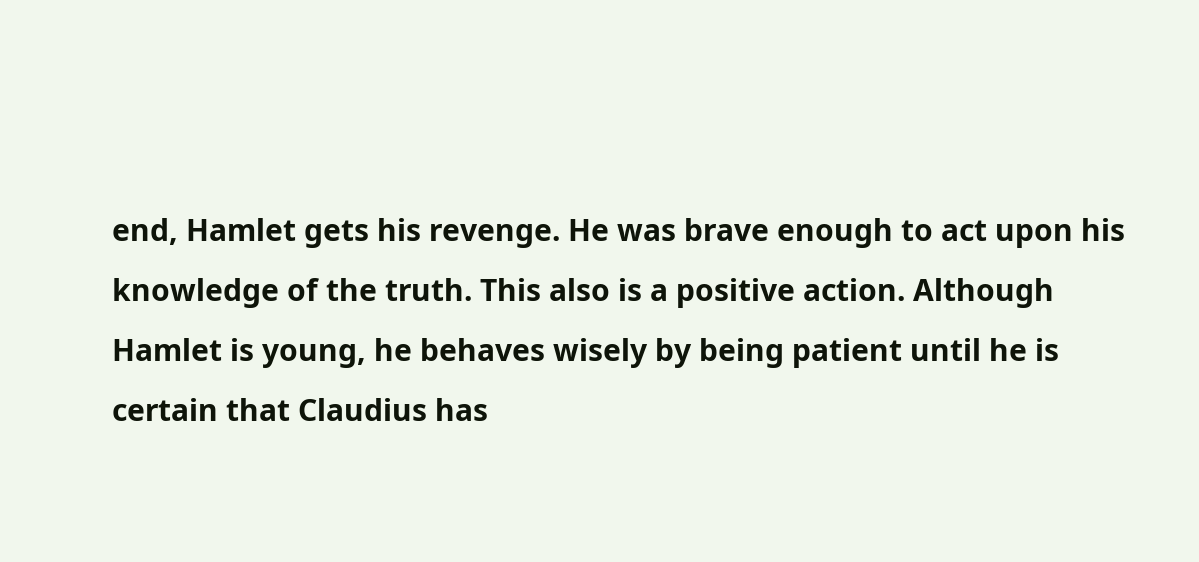end, Hamlet gets his revenge. He was brave enough to act upon his knowledge of the truth. This also is a positive action. Although Hamlet is young, he behaves wisely by being patient until he is certain that Claudius has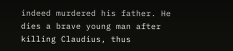indeed murdered his father. He dies a brave young man after killing Claudius, thus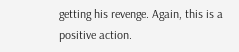getting his revenge. Again, this is a positive action.